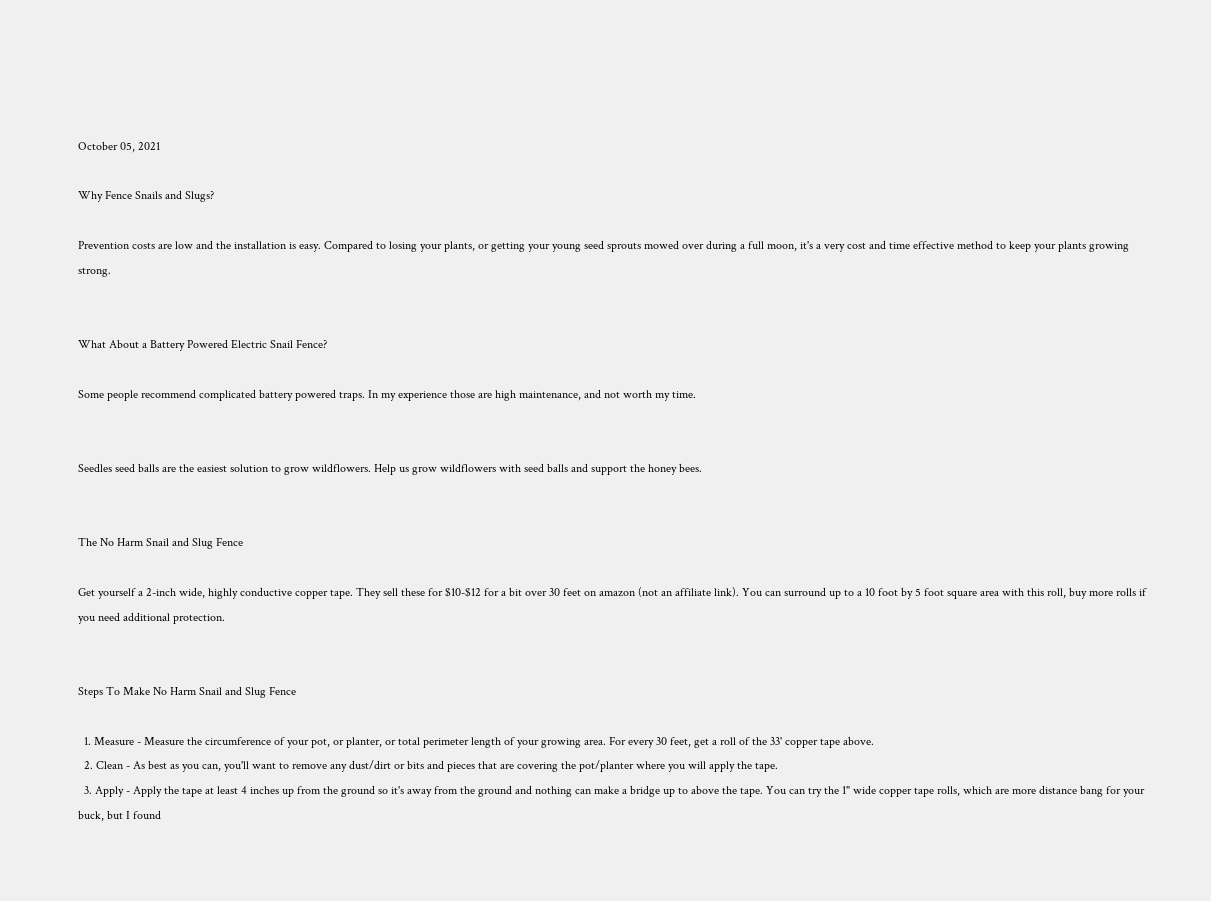October 05, 2021

Why Fence Snails and Slugs?

Prevention costs are low and the installation is easy. Compared to losing your plants, or getting your young seed sprouts mowed over during a full moon, it's a very cost and time effective method to keep your plants growing strong.


What About a Battery Powered Electric Snail Fence?

Some people recommend complicated battery powered traps. In my experience those are high maintenance, and not worth my time.


Seedles seed balls are the easiest solution to grow wildflowers. Help us grow wildflowers with seed balls and support the honey bees.


The No Harm Snail and Slug Fence

Get yourself a 2-inch wide, highly conductive copper tape. They sell these for $10-$12 for a bit over 30 feet on amazon (not an affiliate link). You can surround up to a 10 foot by 5 foot square area with this roll, buy more rolls if you need additional protection.


Steps To Make No Harm Snail and Slug Fence

  1. Measure - Measure the circumference of your pot, or planter, or total perimeter length of your growing area. For every 30 feet, get a roll of the 33' copper tape above.
  2. Clean - As best as you can, you'll want to remove any dust/dirt or bits and pieces that are covering the pot/planter where you will apply the tape.
  3. Apply - Apply the tape at least 4 inches up from the ground so it's away from the ground and nothing can make a bridge up to above the tape. You can try the 1" wide copper tape rolls, which are more distance bang for your buck, but I found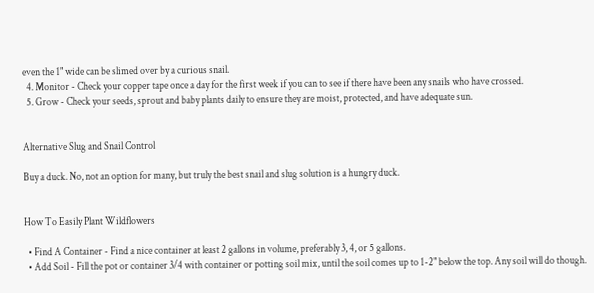even the 1" wide can be slimed over by a curious snail.
  4. Monitor - Check your copper tape once a day for the first week if you can to see if there have been any snails who have crossed.
  5. Grow - Check your seeds, sprout and baby plants daily to ensure they are moist, protected, and have adequate sun.


Alternative Slug and Snail Control

Buy a duck. No, not an option for many, but truly the best snail and slug solution is a hungry duck.


How To Easily Plant Wildflowers

  • Find A Container - Find a nice container at least 2 gallons in volume, preferably 3, 4, or 5 gallons.
  • Add Soil - Fill the pot or container 3/4 with container or potting soil mix, until the soil comes up to 1-2" below the top. Any soil will do though.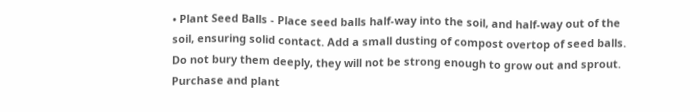• Plant Seed Balls - Place seed balls half-way into the soil, and half-way out of the soil, ensuring solid contact. Add a small dusting of compost overtop of seed balls. Do not bury them deeply, they will not be strong enough to grow out and sprout. Purchase and plant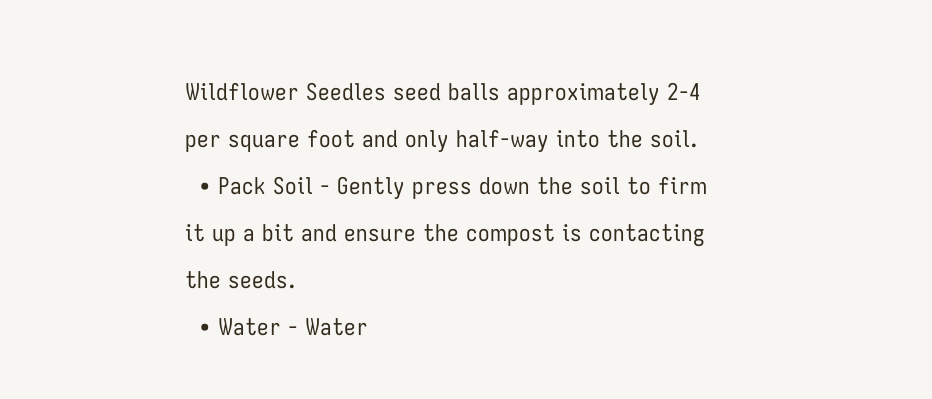Wildflower Seedles seed balls approximately 2-4 per square foot and only half-way into the soil.
  • Pack Soil - Gently press down the soil to firm it up a bit and ensure the compost is contacting the seeds.
  • Water - Water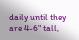daily until they are 4-6" tall,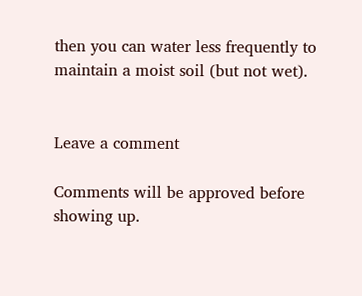then you can water less frequently to maintain a moist soil (but not wet).


Leave a comment

Comments will be approved before showing up.